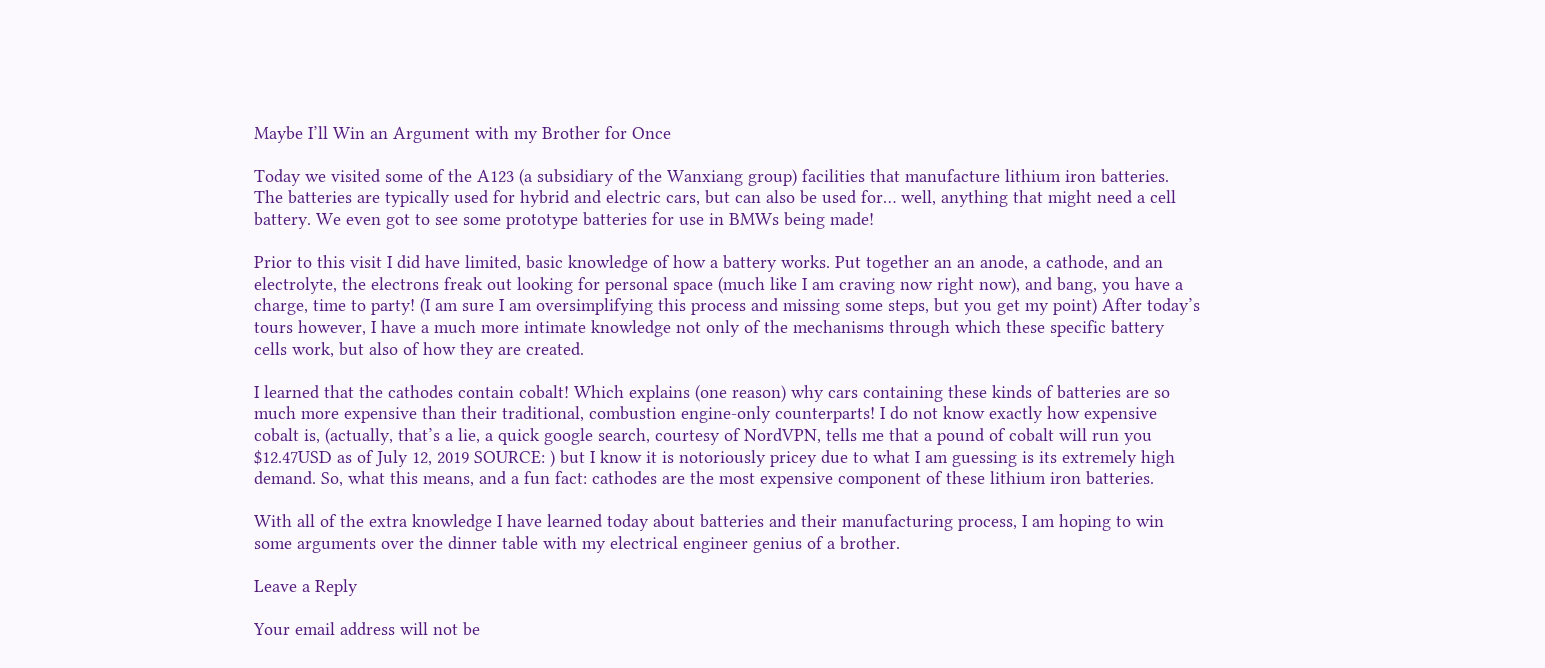Maybe I’ll Win an Argument with my Brother for Once

Today we visited some of the A123 (a subsidiary of the Wanxiang group) facilities that manufacture lithium iron batteries. The batteries are typically used for hybrid and electric cars, but can also be used for… well, anything that might need a cell battery. We even got to see some prototype batteries for use in BMWs being made!

Prior to this visit I did have limited, basic knowledge of how a battery works. Put together an an anode, a cathode, and an electrolyte, the electrons freak out looking for personal space (much like I am craving now right now), and bang, you have a charge, time to party! (I am sure I am oversimplifying this process and missing some steps, but you get my point) After today’s tours however, I have a much more intimate knowledge not only of the mechanisms through which these specific battery cells work, but also of how they are created.

I learned that the cathodes contain cobalt! Which explains (one reason) why cars containing these kinds of batteries are so much more expensive than their traditional, combustion engine-only counterparts! I do not know exactly how expensive cobalt is, (actually, that’s a lie, a quick google search, courtesy of NordVPN, tells me that a pound of cobalt will run you $12.47USD as of July 12, 2019 SOURCE: ) but I know it is notoriously pricey due to what I am guessing is its extremely high demand. So, what this means, and a fun fact: cathodes are the most expensive component of these lithium iron batteries.

With all of the extra knowledge I have learned today about batteries and their manufacturing process, I am hoping to win some arguments over the dinner table with my electrical engineer genius of a brother.

Leave a Reply

Your email address will not be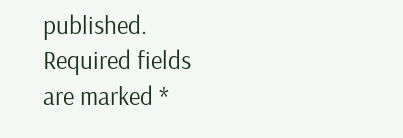published. Required fields are marked *